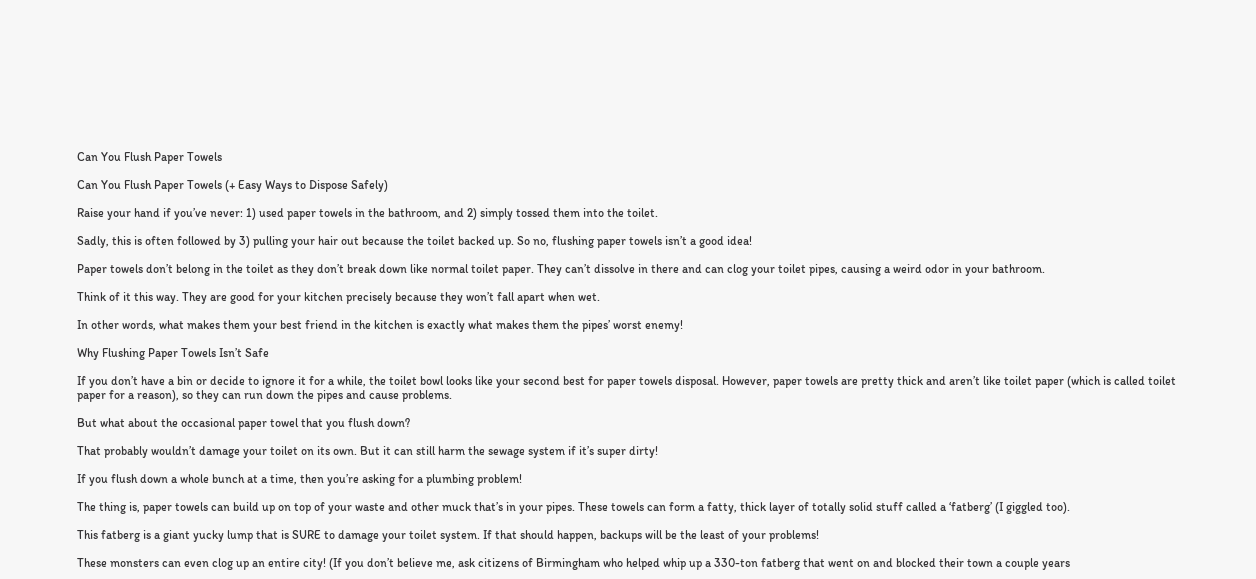Can You Flush Paper Towels

Can You Flush Paper Towels (+ Easy Ways to Dispose Safely)

Raise your hand if you’ve never: 1) used paper towels in the bathroom, and 2) simply tossed them into the toilet.

Sadly, this is often followed by 3) pulling your hair out because the toilet backed up. So no, flushing paper towels isn’t a good idea!

Paper towels don’t belong in the toilet as they don’t break down like normal toilet paper. They can’t dissolve in there and can clog your toilet pipes, causing a weird odor in your bathroom.

Think of it this way. They are good for your kitchen precisely because they won’t fall apart when wet.

In other words, what makes them your best friend in the kitchen is exactly what makes them the pipes’ worst enemy!

Why Flushing Paper Towels Isn’t Safe

If you don’t have a bin or decide to ignore it for a while, the toilet bowl looks like your second best for paper towels disposal. However, paper towels are pretty thick and aren’t like toilet paper (which is called toilet paper for a reason), so they can run down the pipes and cause problems.

But what about the occasional paper towel that you flush down?

That probably wouldn’t damage your toilet on its own. But it can still harm the sewage system if it’s super dirty!

If you flush down a whole bunch at a time, then you’re asking for a plumbing problem!

The thing is, paper towels can build up on top of your waste and other muck that’s in your pipes. These towels can form a fatty, thick layer of totally solid stuff called a ‘fatberg’ (I giggled too).

This fatberg is a giant yucky lump that is SURE to damage your toilet system. If that should happen, backups will be the least of your problems!

These monsters can even clog up an entire city! (If you don’t believe me, ask citizens of Birmingham who helped whip up a 330-ton fatberg that went on and blocked their town a couple years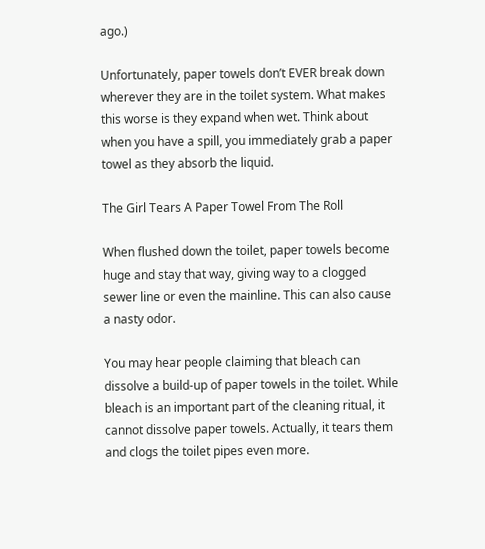ago.)

Unfortunately, paper towels don’t EVER break down wherever they are in the toilet system. What makes this worse is they expand when wet. Think about when you have a spill, you immediately grab a paper towel as they absorb the liquid.

The Girl Tears A Paper Towel From The Roll

When flushed down the toilet, paper towels become huge and stay that way, giving way to a clogged sewer line or even the mainline. This can also cause a nasty odor.

You may hear people claiming that bleach can dissolve a build-up of paper towels in the toilet. While bleach is an important part of the cleaning ritual, it cannot dissolve paper towels. Actually, it tears them and clogs the toilet pipes even more.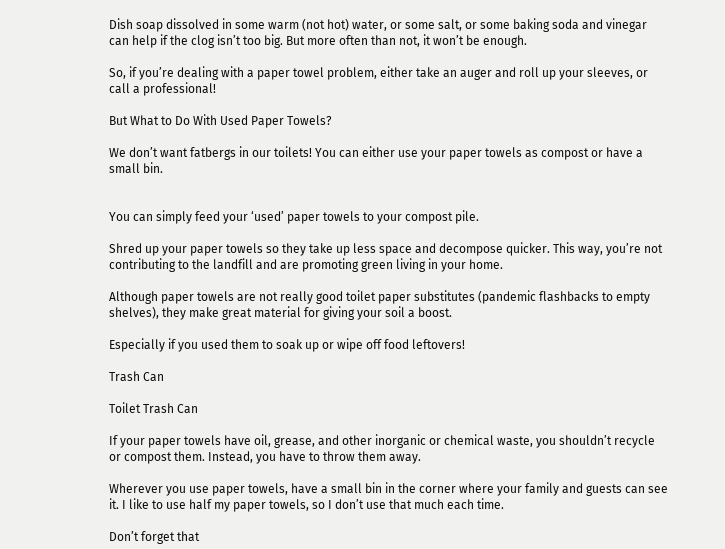Dish soap dissolved in some warm (not hot) water, or some salt, or some baking soda and vinegar can help if the clog isn’t too big. But more often than not, it won’t be enough.

So, if you’re dealing with a paper towel problem, either take an auger and roll up your sleeves, or call a professional!

But What to Do With Used Paper Towels?

We don’t want fatbergs in our toilets! You can either use your paper towels as compost or have a small bin.


You can simply feed your ‘used’ paper towels to your compost pile.

Shred up your paper towels so they take up less space and decompose quicker. This way, you’re not contributing to the landfill and are promoting green living in your home.

Although paper towels are not really good toilet paper substitutes (pandemic flashbacks to empty shelves), they make great material for giving your soil a boost.

Especially if you used them to soak up or wipe off food leftovers!

Trash Can

Toilet Trash Can

If your paper towels have oil, grease, and other inorganic or chemical waste, you shouldn’t recycle or compost them. Instead, you have to throw them away.

Wherever you use paper towels, have a small bin in the corner where your family and guests can see it. I like to use half my paper towels, so I don’t use that much each time.

Don’t forget that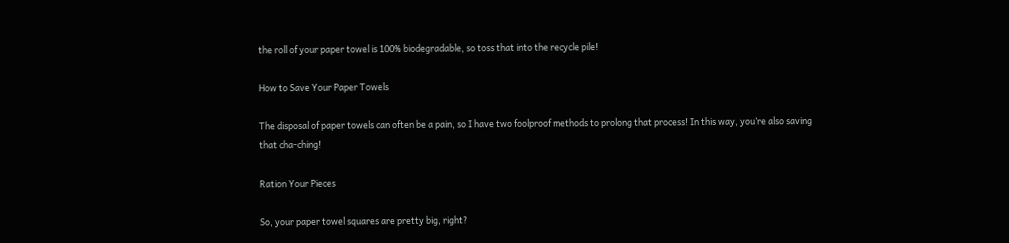the roll of your paper towel is 100% biodegradable, so toss that into the recycle pile!

How to Save Your Paper Towels

The disposal of paper towels can often be a pain, so I have two foolproof methods to prolong that process! In this way, you’re also saving that cha-ching!

Ration Your Pieces

So, your paper towel squares are pretty big, right?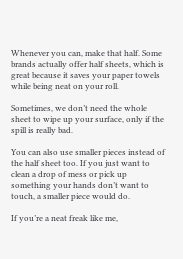Whenever you can, make that half. Some brands actually offer half sheets, which is great because it saves your paper towels while being neat on your roll.

Sometimes, we don’t need the whole sheet to wipe up your surface, only if the spill is really bad.

You can also use smaller pieces instead of the half sheet too. If you just want to clean a drop of mess or pick up something your hands don’t want to touch, a smaller piece would do.

If you’re a neat freak like me,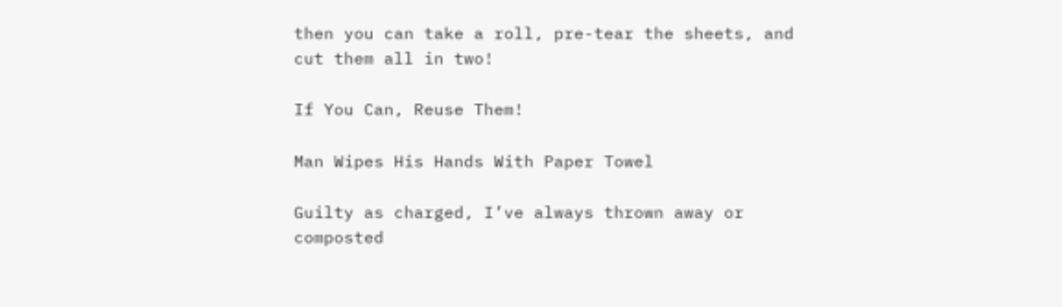then you can take a roll, pre-tear the sheets, and cut them all in two!

If You Can, Reuse Them!

Man Wipes His Hands With Paper Towel

Guilty as charged, I’ve always thrown away or composted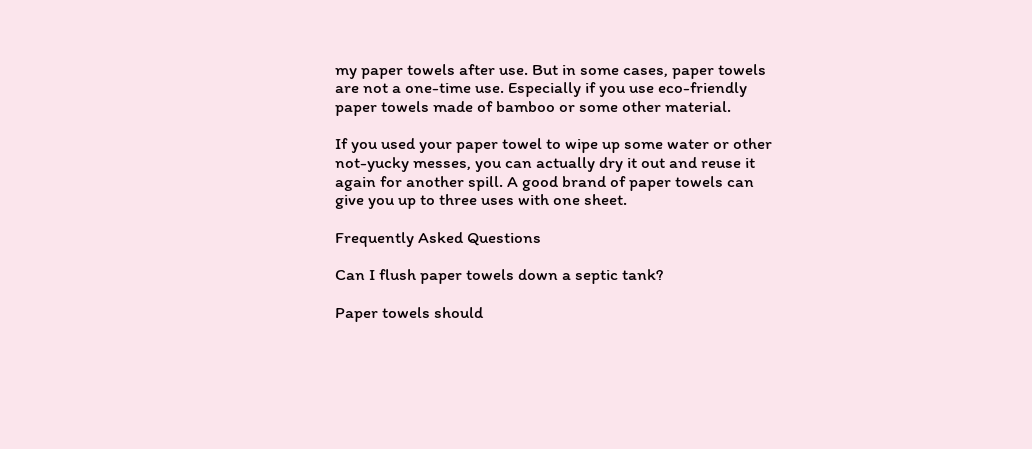my paper towels after use. But in some cases, paper towels are not a one-time use. Especially if you use eco-friendly paper towels made of bamboo or some other material.

If you used your paper towel to wipe up some water or other not-yucky messes, you can actually dry it out and reuse it again for another spill. A good brand of paper towels can give you up to three uses with one sheet.

Frequently Asked Questions

Can I flush paper towels down a septic tank?

Paper towels should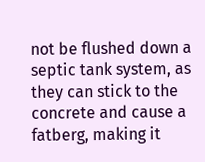not be flushed down a septic tank system, as they can stick to the concrete and cause a fatberg, making it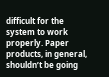difficult for the system to work properly. Paper products, in general, shouldn’t be going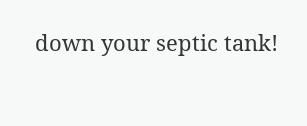down your septic tank!